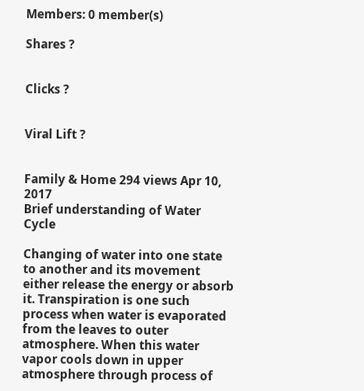Members: 0 member(s)

Shares ?


Clicks ?


Viral Lift ?


Family & Home 294 views Apr 10, 2017
Brief understanding of Water Cycle

Changing of water into one state to another and its movement either release the energy or absorb it. Transpiration is one such process when water is evaporated from the leaves to outer atmosphere. When this water vapor cools down in upper atmosphere through process of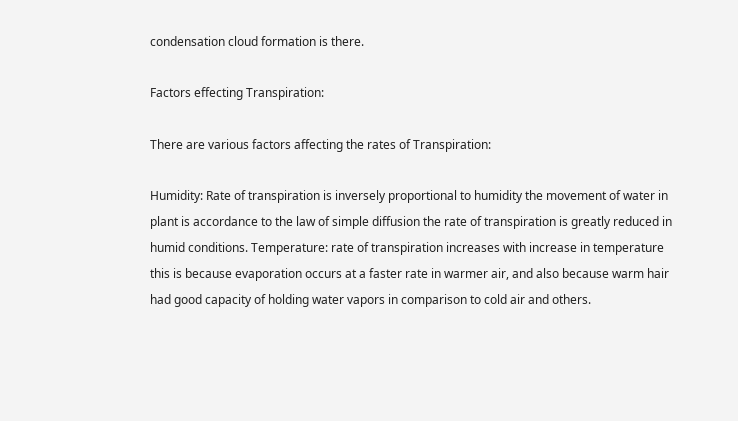condensation cloud formation is there.

Factors effecting Transpiration:

There are various factors affecting the rates of Transpiration:

Humidity: Rate of transpiration is inversely proportional to humidity the movement of water in plant is accordance to the law of simple diffusion the rate of transpiration is greatly reduced in humid conditions. Temperature: rate of transpiration increases with increase in temperature this is because evaporation occurs at a faster rate in warmer air, and also because warm hair had good capacity of holding water vapors in comparison to cold air and others.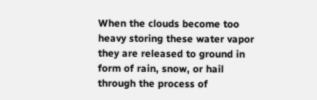When the clouds become too heavy storing these water vapor they are released to ground in form of rain, snow, or hail through the process of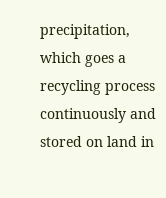precipitation, which goes a recycling process continuously and stored on land in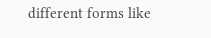different forms like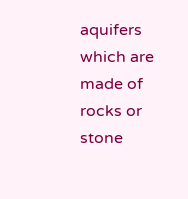aquifers which are made of rocks or stone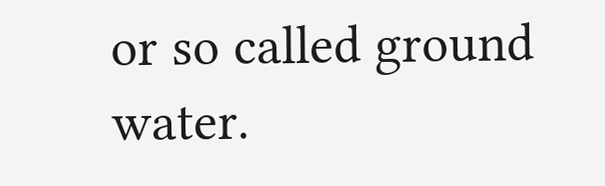or so called ground water.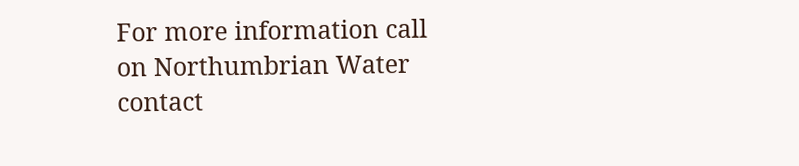For more information call on Northumbrian Water contact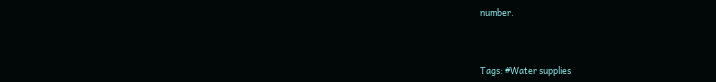number.



Tags: #Water supplies